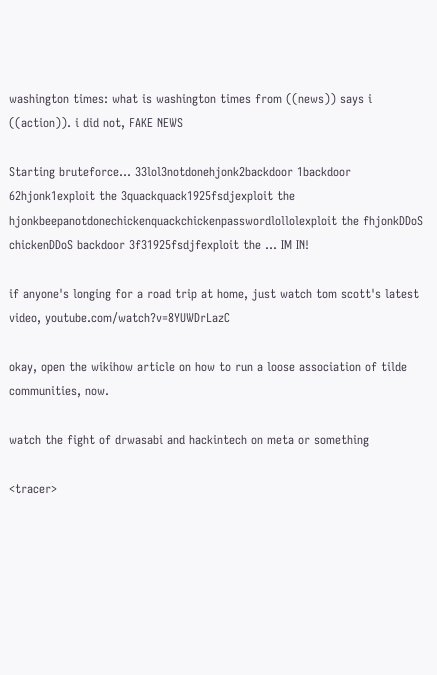washington times: what is washington times from ((news)) says i ((action)). i did not, FAKE NEWS

Starting bruteforce... 33lol3notdonehjonk2backdoor 1backdoor 62hjonk1exploit the 3quackquack1925fsdjexploit the hjonkbeepanotdonechickenquackchickenpasswordlollolexploit the fhjonkDDoS chickenDDoS backdoor 3f31925fsdjfexploit the ... IM IN!

if anyone's longing for a road trip at home, just watch tom scott's latest video, youtube.com/watch?v=8YUWDrLazC

okay, open the wikihow article on how to run a loose association of tilde communities, now.

watch the fight of drwasabi and hackintech on meta or something

<tracer>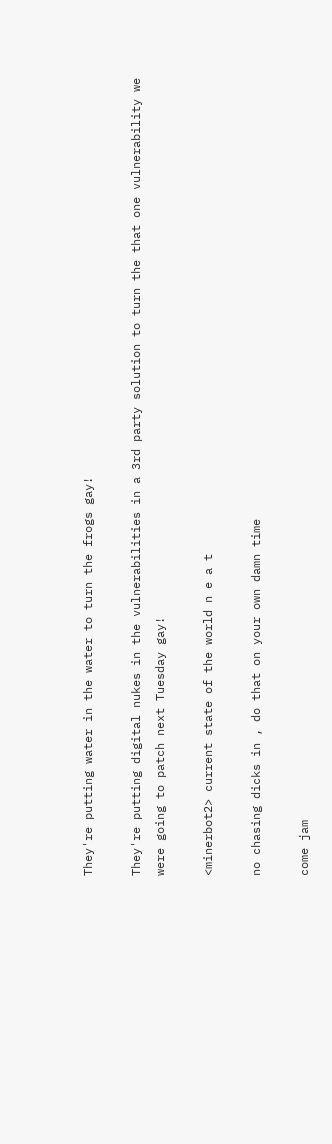They're putting water in the water to turn the frogs gay!

They're putting digital nukes in the vulnerabilities in a 3rd party solution to turn the that one vulnerability we were going to patch next Tuesday gay!

<minerbot2> current state of the world n e a t

no chasing dicks in , do that on your own damn time

come jam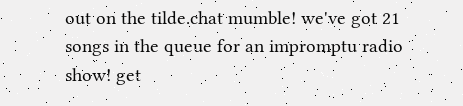out on the tilde.chat mumble! we've got 21 songs in the queue for an impromptu radio show! get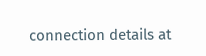connection details at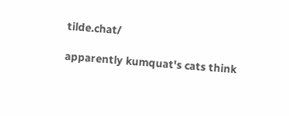tilde.chat/

apparently kumquat's cats think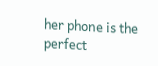her phone is the perfect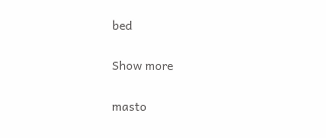bed

Show more

masto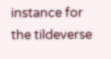instance for the tildeverse